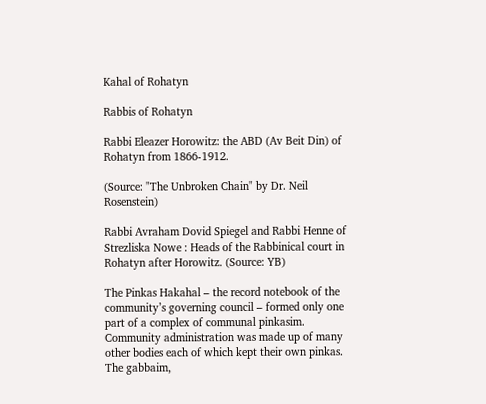Kahal of Rohatyn

Rabbis of Rohatyn

Rabbi Eleazer Horowitz: the ABD (Av Beit Din) of Rohatyn from 1866-1912.

(Source: "The Unbroken Chain" by Dr. Neil Rosenstein)

Rabbi Avraham Dovid Spiegel and Rabbi Henne of Strezliska Nowe : Heads of the Rabbinical court in Rohatyn after Horowitz. (Source: YB)

The Pinkas Hakahal – the record notebook of the community’s governing council – formed only one part of a complex of communal pinkasim. Community administration was made up of many other bodies each of which kept their own pinkas. The gabbaim,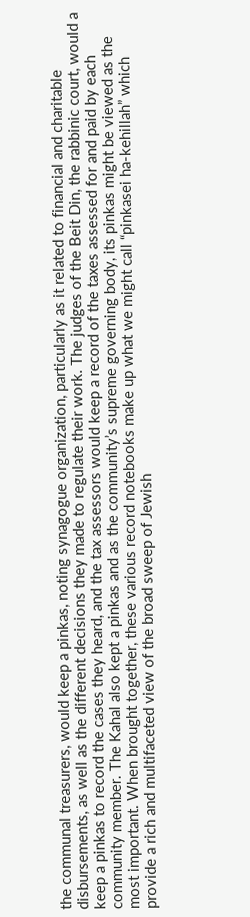the communal treasurers, would keep a pinkas, noting synagogue organization, particularly as it related to financial and charitable disbursements, as well as the different decisions they made to regulate their work. The judges of the Beit Din, the rabbinic court, would a keep a pinkas to record the cases they heard, and the tax assessors would keep a record of the taxes assessed for and paid by each community member. The Kahal also kept a pinkas and as the community’s supreme governing body, its pinkas might be viewed as the most important. When brought together, these various record notebooks make up what we might call “pinkasei ha-kehillah” which provide a rich and multifaceted view of the broad sweep of Jewish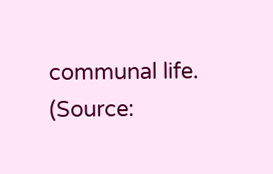communal life. (Source: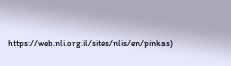https://web.nli.org.il/sites/nlis/en/pinkas)